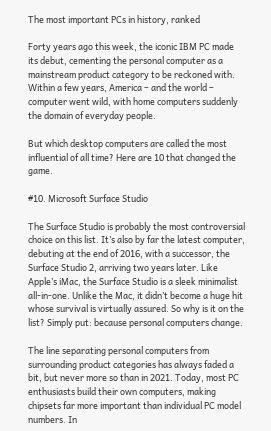The most important PCs in history, ranked

Forty years ago this week, the iconic IBM PC made its debut, cementing the personal computer as a mainstream product category to be reckoned with. Within a few years, America – and the world – computer went wild, with home computers suddenly the domain of everyday people.

But which desktop computers are called the most influential of all time? Here are 10 that changed the game.

#10. Microsoft Surface Studio

The Surface Studio is probably the most controversial choice on this list. It’s also by far the latest computer, debuting at the end of 2016, with a successor, the Surface Studio 2, arriving two years later. Like Apple’s iMac, the Surface Studio is a sleek minimalist all-in-one. Unlike the Mac, it didn’t become a huge hit whose survival is virtually assured. So why is it on the list? Simply put: because personal computers change.

The line separating personal computers from surrounding product categories has always faded a bit, but never more so than in 2021. Today, most PC enthusiasts build their own computers, making chipsets far more important than individual PC model numbers. In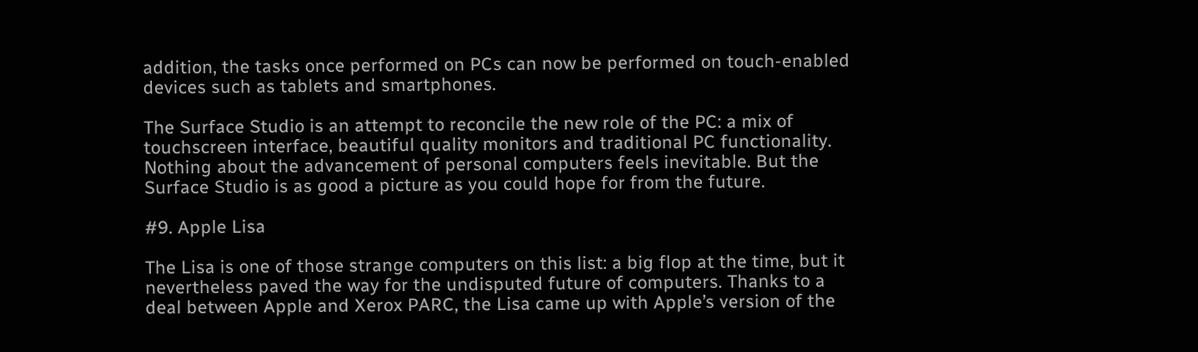addition, the tasks once performed on PCs can now be performed on touch-enabled devices such as tablets and smartphones.

The Surface Studio is an attempt to reconcile the new role of the PC: a mix of touchscreen interface, beautiful quality monitors and traditional PC functionality. Nothing about the advancement of personal computers feels inevitable. But the Surface Studio is as good a picture as you could hope for from the future.

#9. Apple Lisa

The Lisa is one of those strange computers on this list: a big flop at the time, but it nevertheless paved the way for the undisputed future of computers. Thanks to a deal between Apple and Xerox PARC, the Lisa came up with Apple’s version of the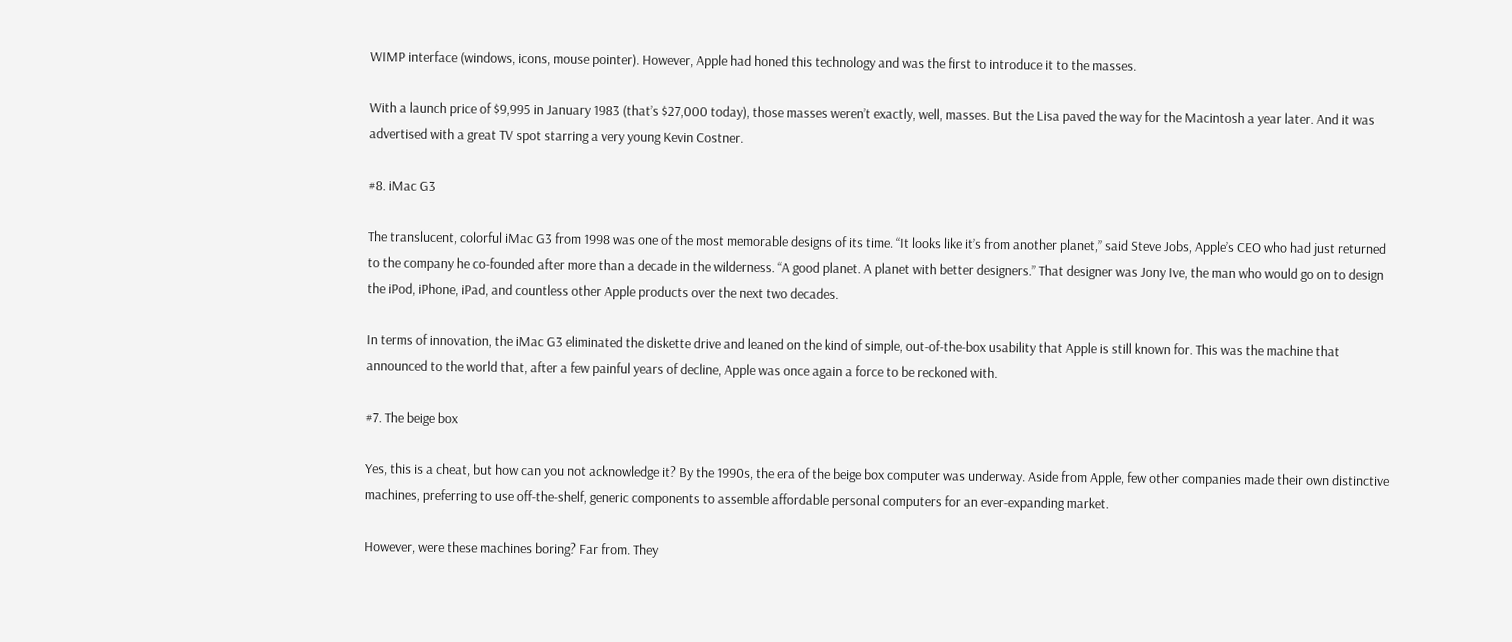WIMP interface (windows, icons, mouse pointer). However, Apple had honed this technology and was the first to introduce it to the masses.

With a launch price of $9,995 in January 1983 (that’s $27,000 today), those masses weren’t exactly, well, masses. But the Lisa paved the way for the Macintosh a year later. And it was advertised with a great TV spot starring a very young Kevin Costner.

#8. iMac G3

The translucent, colorful iMac G3 from 1998 was one of the most memorable designs of its time. “It looks like it’s from another planet,” said Steve Jobs, Apple’s CEO who had just returned to the company he co-founded after more than a decade in the wilderness. “A good planet. A planet with better designers.” That designer was Jony Ive, the man who would go on to design the iPod, iPhone, iPad, and countless other Apple products over the next two decades.

In terms of innovation, the iMac G3 eliminated the diskette drive and leaned on the kind of simple, out-of-the-box usability that Apple is still known for. This was the machine that announced to the world that, after a few painful years of decline, Apple was once again a force to be reckoned with.

#7. The beige box

Yes, this is a cheat, but how can you not acknowledge it? By the 1990s, the era of the beige box computer was underway. Aside from Apple, few other companies made their own distinctive machines, preferring to use off-the-shelf, generic components to assemble affordable personal computers for an ever-expanding market.

However, were these machines boring? Far from. They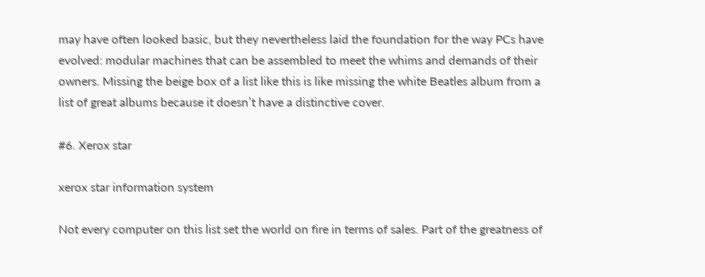may have often looked basic, but they nevertheless laid the foundation for the way PCs have evolved: modular machines that can be assembled to meet the whims and demands of their owners. Missing the beige box of a list like this is like missing the white Beatles album from a list of great albums because it doesn’t have a distinctive cover.

#6. Xerox star

xerox star information system

Not every computer on this list set the world on fire in terms of sales. Part of the greatness of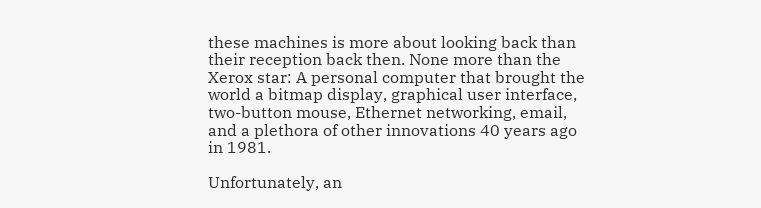these machines is more about looking back than their reception back then. None more than the Xerox star: A personal computer that brought the world a bitmap display, graphical user interface, two-button mouse, Ethernet networking, email, and a plethora of other innovations 40 years ago in 1981.

Unfortunately, an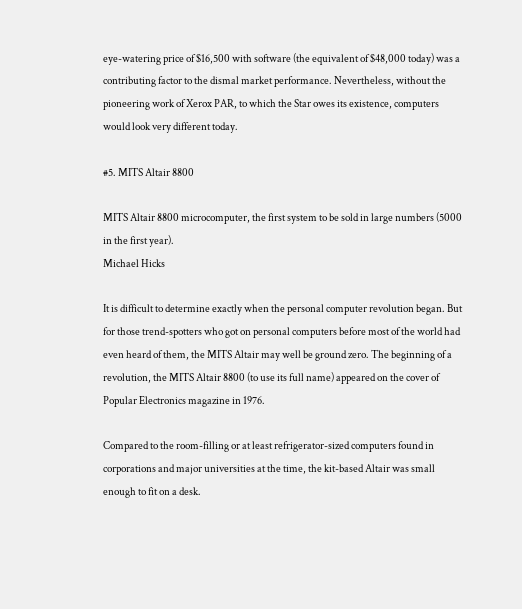eye-watering price of $16,500 with software (the equivalent of $48,000 today) was a contributing factor to the dismal market performance. Nevertheless, without the pioneering work of Xerox PAR, to which the Star owes its existence, computers would look very different today.

#5. MITS Altair 8800

MITS Altair 8800 microcomputer, the first system to be sold in large numbers (5000 in the first year).
Michael Hicks

It is difficult to determine exactly when the personal computer revolution began. But for those trend-spotters who got on personal computers before most of the world had even heard of them, the MITS Altair may well be ground zero. The beginning of a revolution, the MITS Altair 8800 (to use its full name) appeared on the cover of Popular Electronics magazine in 1976.

Compared to the room-filling or at least refrigerator-sized computers found in corporations and major universities at the time, the kit-based Altair was small enough to fit on a desk.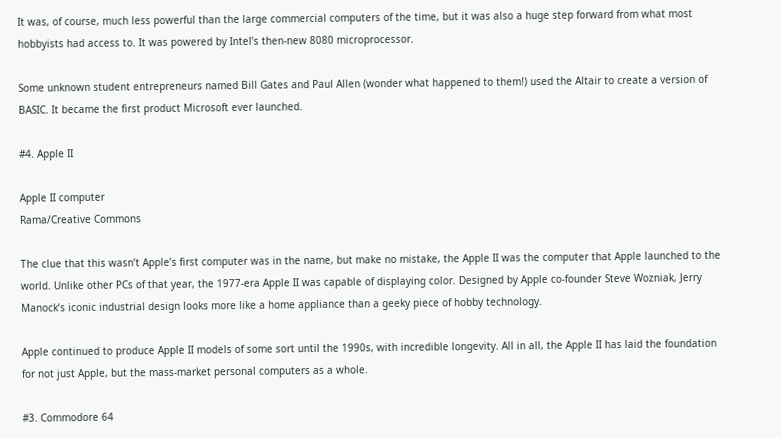It was, of course, much less powerful than the large commercial computers of the time, but it was also a huge step forward from what most hobbyists had access to. It was powered by Intel’s then-new 8080 microprocessor.

Some unknown student entrepreneurs named Bill Gates and Paul Allen (wonder what happened to them!) used the Altair to create a version of BASIC. It became the first product Microsoft ever launched.

#4. Apple II

Apple II computer
Rama/Creative Commons

The clue that this wasn’t Apple’s first computer was in the name, but make no mistake, the Apple II was the computer that Apple launched to the world. Unlike other PCs of that year, the 1977-era Apple II was capable of displaying color. Designed by Apple co-founder Steve Wozniak, Jerry Manock’s iconic industrial design looks more like a home appliance than a geeky piece of hobby technology.

Apple continued to produce Apple II models of some sort until the 1990s, with incredible longevity. All in all, the Apple II has laid the foundation for not just Apple, but the mass-market personal computers as a whole.

#3. Commodore 64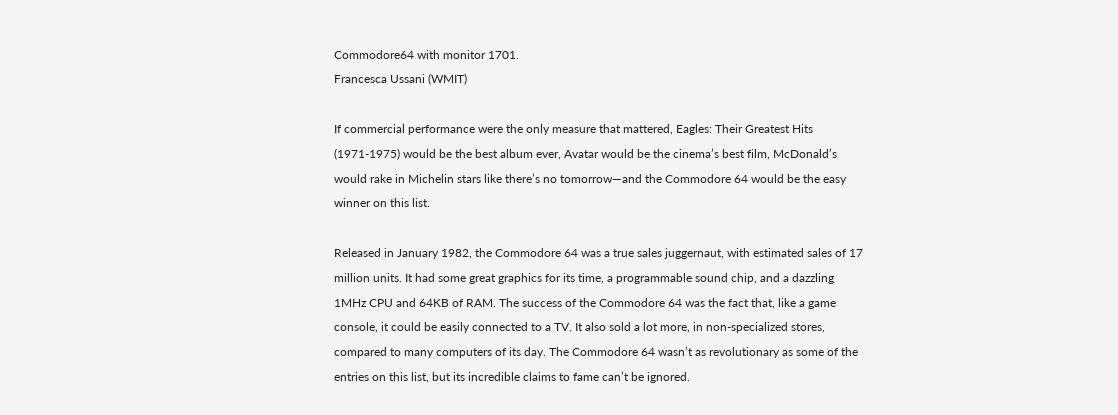Commodore64 with monitor 1701.
Francesca Ussani (WMIT)

If commercial performance were the only measure that mattered, Eagles: Their Greatest Hits (1971-1975) would be the best album ever, Avatar would be the cinema’s best film, McDonald’s would rake in Michelin stars like there’s no tomorrow—and the Commodore 64 would be the easy winner on this list.

Released in January 1982, the Commodore 64 was a true sales juggernaut, with estimated sales of 17 million units. It had some great graphics for its time, a programmable sound chip, and a dazzling 1MHz CPU and 64KB of RAM. The success of the Commodore 64 was the fact that, like a game console, it could be easily connected to a TV. It also sold a lot more, in non-specialized stores, compared to many computers of its day. The Commodore 64 wasn’t as revolutionary as some of the entries on this list, but its incredible claims to fame can’t be ignored.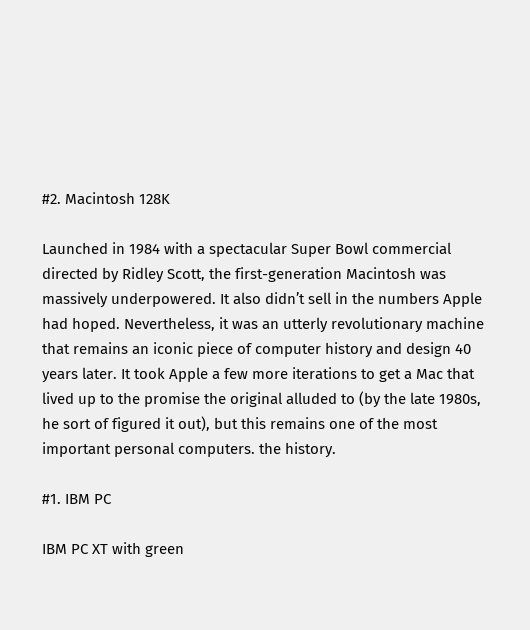#2. Macintosh 128K

Launched in 1984 with a spectacular Super Bowl commercial directed by Ridley Scott, the first-generation Macintosh was massively underpowered. It also didn’t sell in the numbers Apple had hoped. Nevertheless, it was an utterly revolutionary machine that remains an iconic piece of computer history and design 40 years later. It took Apple a few more iterations to get a Mac that lived up to the promise the original alluded to (by the late 1980s, he sort of figured it out), but this remains one of the most important personal computers. the history.

#1. IBM PC

IBM PC XT with green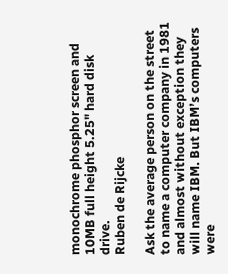monochrome phosphor screen and 10MB full height 5.25" hard disk drive.
Ruben de Rijcke

Ask the average person on the street to name a computer company in 1981 and almost without exception they will name IBM. But IBM’s computers were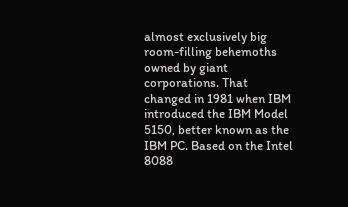almost exclusively big room-filling behemoths owned by giant corporations. That changed in 1981 when IBM introduced the IBM Model 5150, better known as the IBM PC. Based on the Intel 8088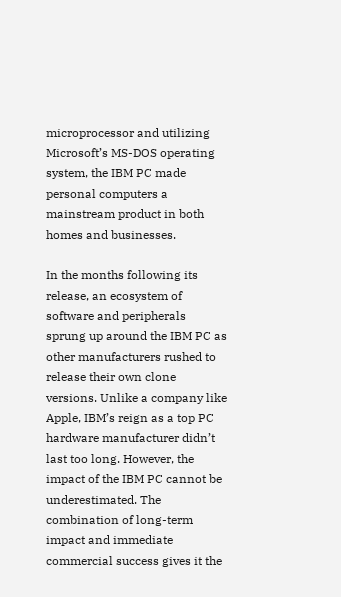microprocessor and utilizing Microsoft’s MS-DOS operating system, the IBM PC made personal computers a mainstream product in both homes and businesses.

In the months following its release, an ecosystem of software and peripherals sprung up around the IBM PC as other manufacturers rushed to release their own clone versions. Unlike a company like Apple, IBM’s reign as a top PC hardware manufacturer didn’t last too long. However, the impact of the IBM PC cannot be underestimated. The combination of long-term impact and immediate commercial success gives it the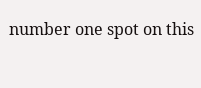number one spot on this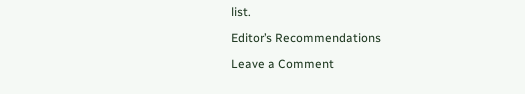list.

Editor’s Recommendations

Leave a Comment